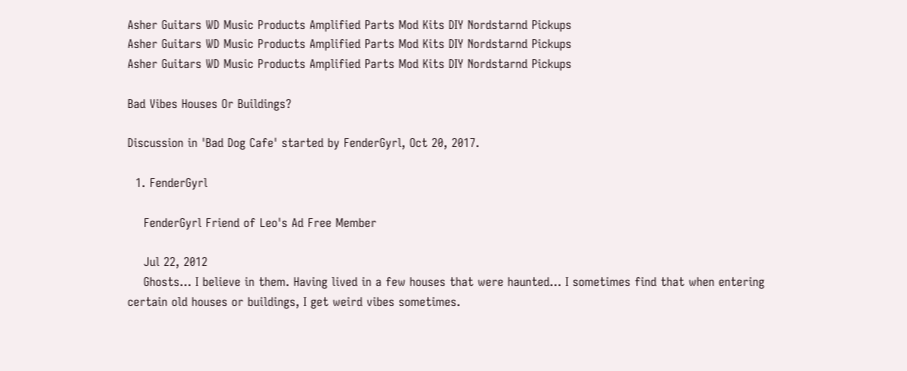Asher Guitars WD Music Products Amplified Parts Mod Kits DIY Nordstarnd Pickups
Asher Guitars WD Music Products Amplified Parts Mod Kits DIY Nordstarnd Pickups
Asher Guitars WD Music Products Amplified Parts Mod Kits DIY Nordstarnd Pickups

Bad Vibes Houses Or Buildings?

Discussion in 'Bad Dog Cafe' started by FenderGyrl, Oct 20, 2017.

  1. FenderGyrl

    FenderGyrl Friend of Leo's Ad Free Member

    Jul 22, 2012
    Ghosts... I believe in them. Having lived in a few houses that were haunted... I sometimes find that when entering certain old houses or buildings, I get weird vibes sometimes.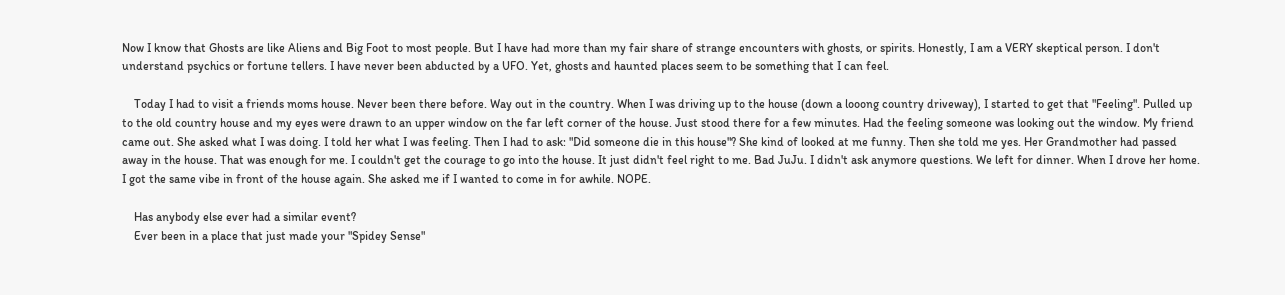Now I know that Ghosts are like Aliens and Big Foot to most people. But I have had more than my fair share of strange encounters with ghosts, or spirits. Honestly, I am a VERY skeptical person. I don't understand psychics or fortune tellers. I have never been abducted by a UFO. Yet, ghosts and haunted places seem to be something that I can feel.

    Today I had to visit a friends moms house. Never been there before. Way out in the country. When I was driving up to the house (down a looong country driveway), I started to get that "Feeling". Pulled up to the old country house and my eyes were drawn to an upper window on the far left corner of the house. Just stood there for a few minutes. Had the feeling someone was looking out the window. My friend came out. She asked what I was doing. I told her what I was feeling. Then I had to ask: "Did someone die in this house"? She kind of looked at me funny. Then she told me yes. Her Grandmother had passed away in the house. That was enough for me. I couldn't get the courage to go into the house. It just didn't feel right to me. Bad JuJu. I didn't ask anymore questions. We left for dinner. When I drove her home. I got the same vibe in front of the house again. She asked me if I wanted to come in for awhile. NOPE.

    Has anybody else ever had a similar event?
    Ever been in a place that just made your "Spidey Sense"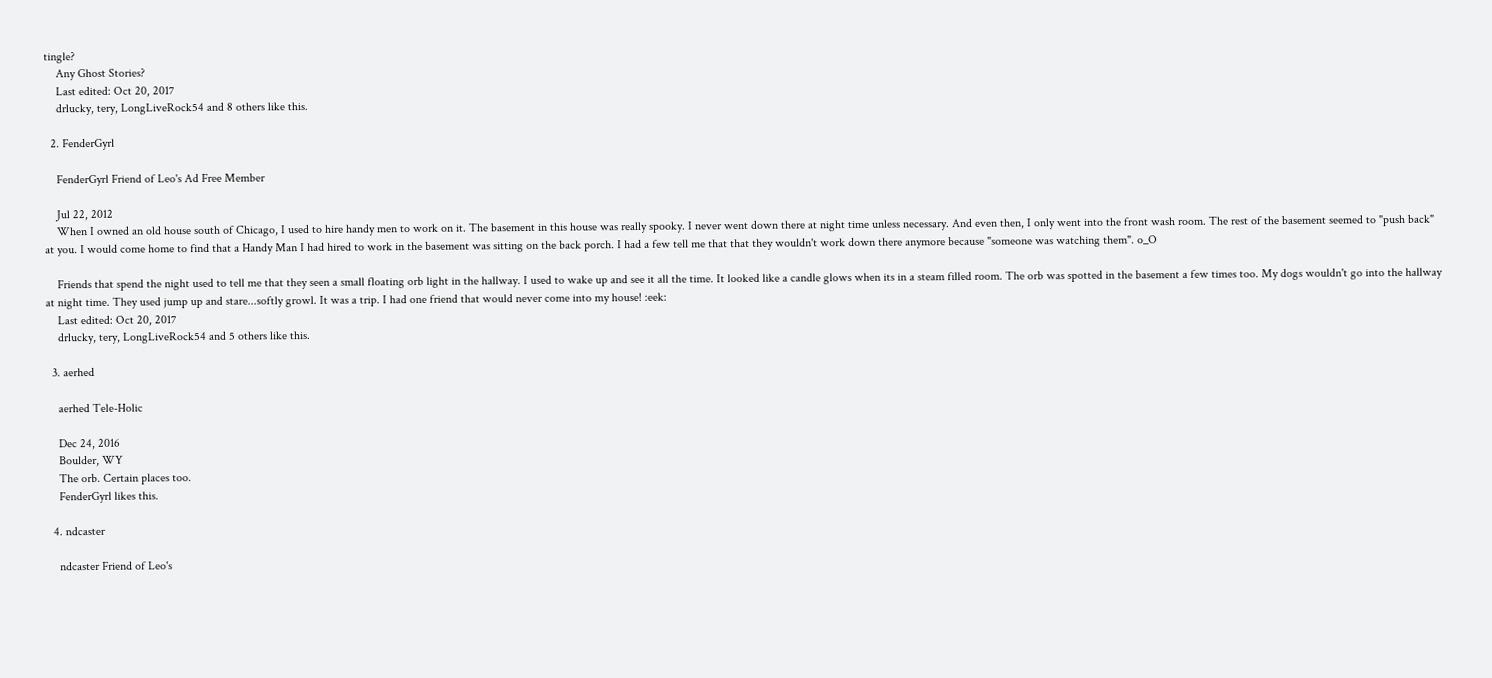tingle?
    Any Ghost Stories?
    Last edited: Oct 20, 2017
    drlucky, tery, LongLiveRock54 and 8 others like this.

  2. FenderGyrl

    FenderGyrl Friend of Leo's Ad Free Member

    Jul 22, 2012
    When I owned an old house south of Chicago, I used to hire handy men to work on it. The basement in this house was really spooky. I never went down there at night time unless necessary. And even then, I only went into the front wash room. The rest of the basement seemed to "push back" at you. I would come home to find that a Handy Man I had hired to work in the basement was sitting on the back porch. I had a few tell me that that they wouldn't work down there anymore because "someone was watching them". o_O

    Friends that spend the night used to tell me that they seen a small floating orb light in the hallway. I used to wake up and see it all the time. It looked like a candle glows when its in a steam filled room. The orb was spotted in the basement a few times too. My dogs wouldn't go into the hallway at night time. They used jump up and stare...softly growl. It was a trip. I had one friend that would never come into my house! :eek:
    Last edited: Oct 20, 2017
    drlucky, tery, LongLiveRock54 and 5 others like this.

  3. aerhed

    aerhed Tele-Holic

    Dec 24, 2016
    Boulder, WY
    The orb. Certain places too.
    FenderGyrl likes this.

  4. ndcaster

    ndcaster Friend of Leo's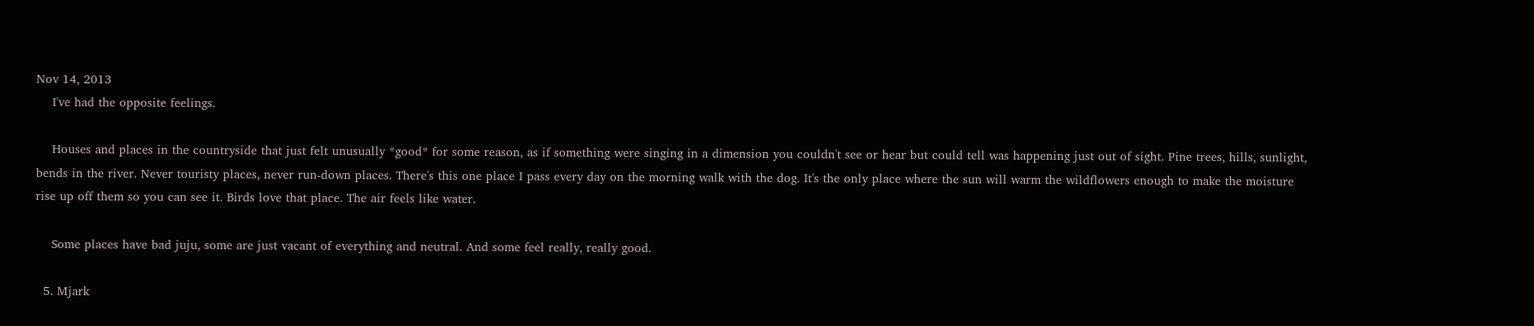Nov 14, 2013
    I've had the opposite feelings.

    Houses and places in the countryside that just felt unusually *good* for some reason, as if something were singing in a dimension you couldn't see or hear but could tell was happening just out of sight. Pine trees, hills, sunlight, bends in the river. Never touristy places, never run-down places. There's this one place I pass every day on the morning walk with the dog. It's the only place where the sun will warm the wildflowers enough to make the moisture rise up off them so you can see it. Birds love that place. The air feels like water.

    Some places have bad juju, some are just vacant of everything and neutral. And some feel really, really good.

  5. Mjark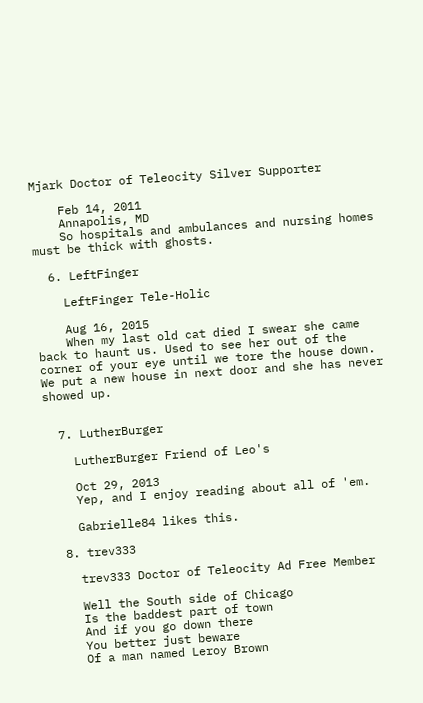Mjark Doctor of Teleocity Silver Supporter

    Feb 14, 2011
    Annapolis, MD
    So hospitals and ambulances and nursing homes must be thick with ghosts.

  6. LeftFinger

    LeftFinger Tele-Holic

    Aug 16, 2015
    When my last old cat died I swear she came back to haunt us. Used to see her out of the corner of your eye until we tore the house down. We put a new house in next door and she has never showed up.


  7. LutherBurger

    LutherBurger Friend of Leo's

    Oct 29, 2013
    Yep, and I enjoy reading about all of 'em.

    Gabrielle84 likes this.

  8. trev333

    trev333 Doctor of Teleocity Ad Free Member

    Well the South side of Chicago
    Is the baddest part of town
    And if you go down there
    You better just beware
    Of a man named Leroy Brown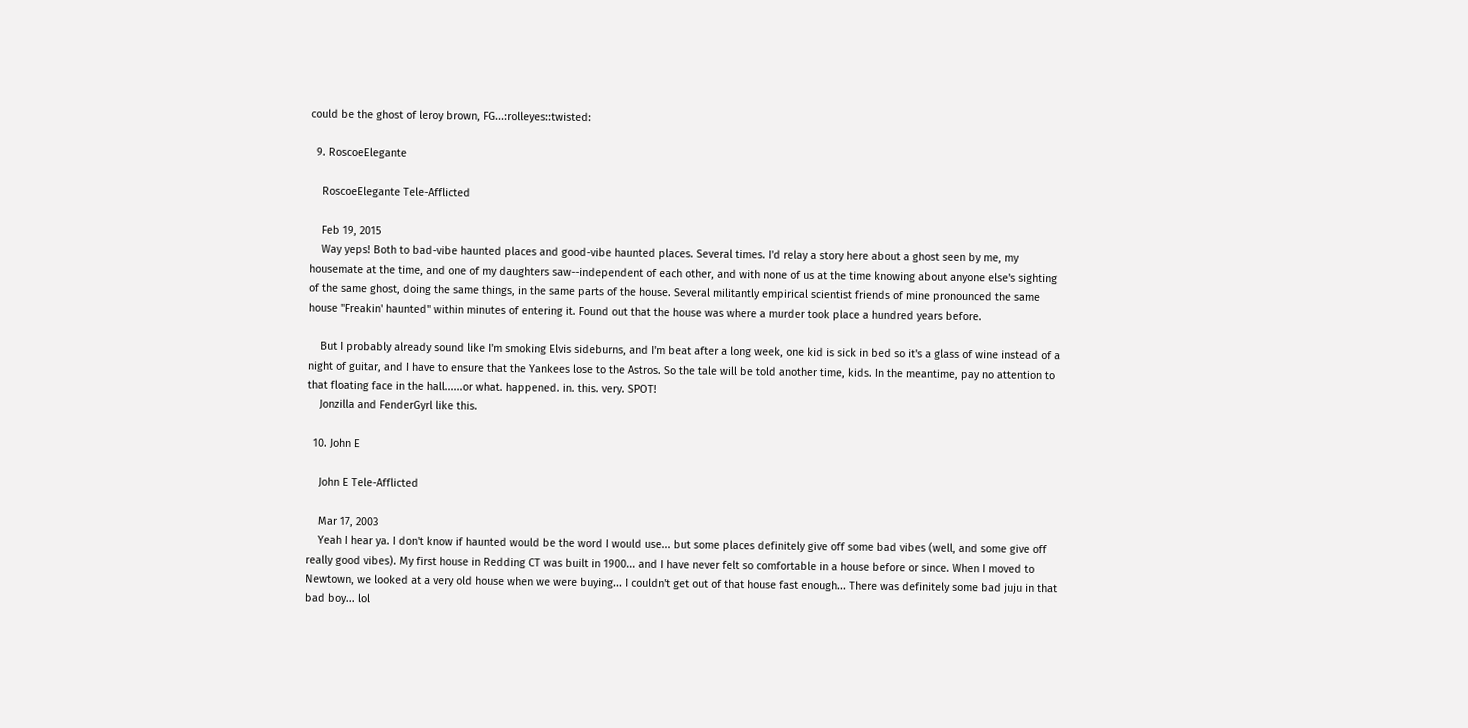could be the ghost of leroy brown, FG...:rolleyes::twisted:

  9. RoscoeElegante

    RoscoeElegante Tele-Afflicted

    Feb 19, 2015
    Way yeps! Both to bad-vibe haunted places and good-vibe haunted places. Several times. I'd relay a story here about a ghost seen by me, my housemate at the time, and one of my daughters saw--independent of each other, and with none of us at the time knowing about anyone else's sighting of the same ghost, doing the same things, in the same parts of the house. Several militantly empirical scientist friends of mine pronounced the same house "Freakin' haunted" within minutes of entering it. Found out that the house was where a murder took place a hundred years before.

    But I probably already sound like I'm smoking Elvis sideburns, and I'm beat after a long week, one kid is sick in bed so it's a glass of wine instead of a night of guitar, and I have to ensure that the Yankees lose to the Astros. So the tale will be told another time, kids. In the meantime, pay no attention to that floating face in the hall......or what. happened. in. this. very. SPOT!
    Jonzilla and FenderGyrl like this.

  10. John E

    John E Tele-Afflicted

    Mar 17, 2003
    Yeah I hear ya. I don't know if haunted would be the word I would use... but some places definitely give off some bad vibes (well, and some give off really good vibes). My first house in Redding CT was built in 1900... and I have never felt so comfortable in a house before or since. When I moved to Newtown, we looked at a very old house when we were buying... I couldn't get out of that house fast enough... There was definitely some bad juju in that bad boy... lol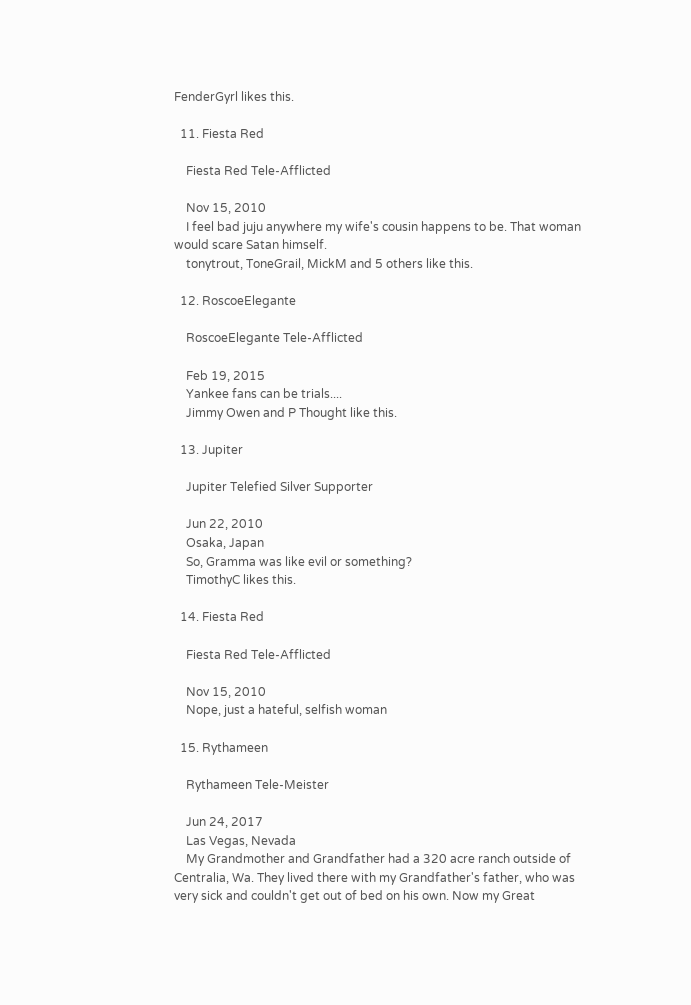FenderGyrl likes this.

  11. Fiesta Red

    Fiesta Red Tele-Afflicted

    Nov 15, 2010
    I feel bad juju anywhere my wife's cousin happens to be. That woman would scare Satan himself.
    tonytrout, ToneGrail, MickM and 5 others like this.

  12. RoscoeElegante

    RoscoeElegante Tele-Afflicted

    Feb 19, 2015
    Yankee fans can be trials....
    Jimmy Owen and P Thought like this.

  13. Jupiter

    Jupiter Telefied Silver Supporter

    Jun 22, 2010
    Osaka, Japan
    So, Gramma was like evil or something?
    TimothyC likes this.

  14. Fiesta Red

    Fiesta Red Tele-Afflicted

    Nov 15, 2010
    Nope, just a hateful, selfish woman

  15. Rythameen

    Rythameen Tele-Meister

    Jun 24, 2017
    Las Vegas, Nevada
    My Grandmother and Grandfather had a 320 acre ranch outside of Centralia, Wa. They lived there with my Grandfather's father, who was very sick and couldn't get out of bed on his own. Now my Great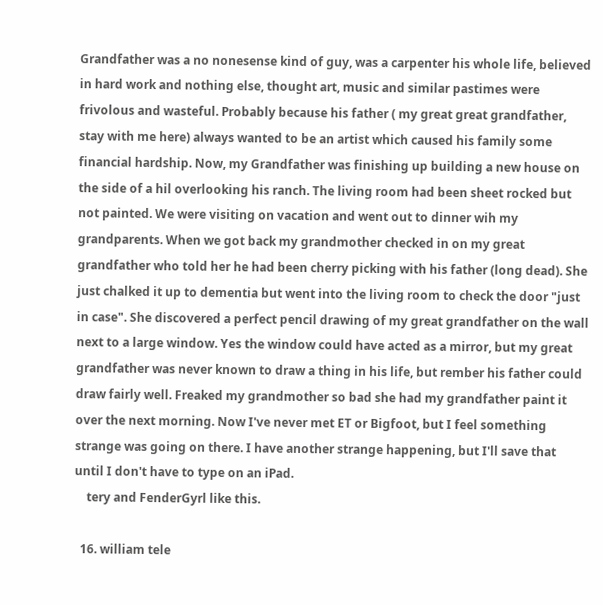Grandfather was a no nonesense kind of guy, was a carpenter his whole life, believed in hard work and nothing else, thought art, music and similar pastimes were frivolous and wasteful. Probably because his father ( my great great grandfather, stay with me here) always wanted to be an artist which caused his family some financial hardship. Now, my Grandfather was finishing up building a new house on the side of a hil overlooking his ranch. The living room had been sheet rocked but not painted. We were visiting on vacation and went out to dinner wih my grandparents. When we got back my grandmother checked in on my great grandfather who told her he had been cherry picking with his father (long dead). She just chalked it up to dementia but went into the living room to check the door "just in case". She discovered a perfect pencil drawing of my great grandfather on the wall next to a large window. Yes the window could have acted as a mirror, but my great grandfather was never known to draw a thing in his life, but rember his father could draw fairly well. Freaked my grandmother so bad she had my grandfather paint it over the next morning. Now I've never met ET or Bigfoot, but I feel something strange was going on there. I have another strange happening, but I'll save that until I don't have to type on an iPad.
    tery and FenderGyrl like this.

  16. william tele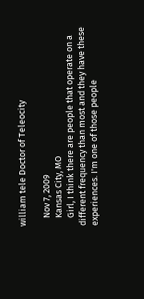william tele Doctor of Teleocity

    Nov 7, 2009
    Kansas City, MO
    Girl, I think there are people that operate on a different frequency than most and they have these experiences. I'm one of those people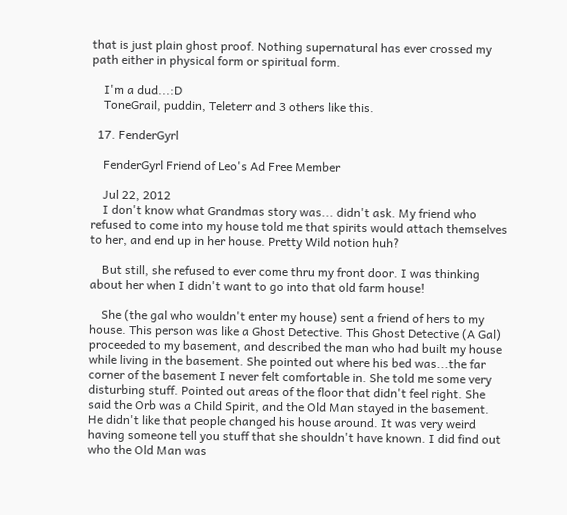that is just plain ghost proof. Nothing supernatural has ever crossed my path either in physical form or spiritual form.

    I'm a dud...:D
    ToneGrail, puddin, Teleterr and 3 others like this.

  17. FenderGyrl

    FenderGyrl Friend of Leo's Ad Free Member

    Jul 22, 2012
    I don't know what Grandmas story was... didn't ask. My friend who refused to come into my house told me that spirits would attach themselves to her, and end up in her house. Pretty Wild notion huh?

    But still, she refused to ever come thru my front door. I was thinking about her when I didn't want to go into that old farm house!

    She (the gal who wouldn't enter my house) sent a friend of hers to my house. This person was like a Ghost Detective. This Ghost Detective (A Gal) proceeded to my basement, and described the man who had built my house while living in the basement. She pointed out where his bed was...the far corner of the basement I never felt comfortable in. She told me some very disturbing stuff. Pointed out areas of the floor that didn't feel right. She said the Orb was a Child Spirit, and the Old Man stayed in the basement. He didn't like that people changed his house around. It was very weird having someone tell you stuff that she shouldn't have known. I did find out who the Old Man was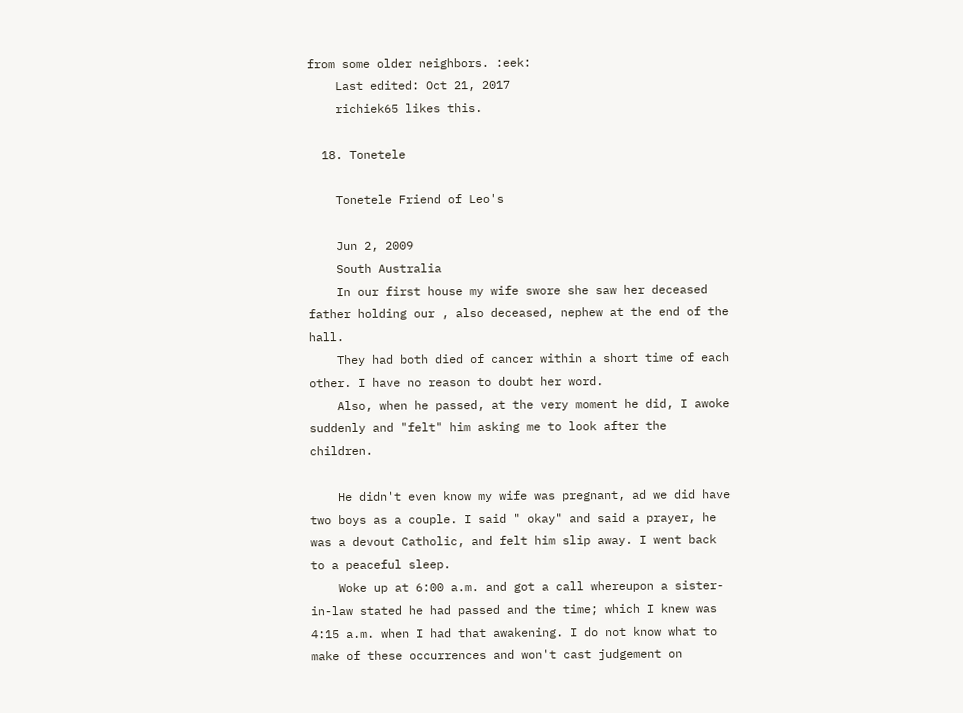from some older neighbors. :eek:
    Last edited: Oct 21, 2017
    richiek65 likes this.

  18. Tonetele

    Tonetele Friend of Leo's

    Jun 2, 2009
    South Australia
    In our first house my wife swore she saw her deceased father holding our , also deceased, nephew at the end of the hall.
    They had both died of cancer within a short time of each other. I have no reason to doubt her word.
    Also, when he passed, at the very moment he did, I awoke suddenly and "felt" him asking me to look after the children.

    He didn't even know my wife was pregnant, ad we did have two boys as a couple. I said " okay" and said a prayer, he was a devout Catholic, and felt him slip away. I went back to a peaceful sleep.
    Woke up at 6:00 a.m. and got a call whereupon a sister-in-law stated he had passed and the time; which I knew was 4:15 a.m. when I had that awakening. I do not know what to make of these occurrences and won't cast judgement on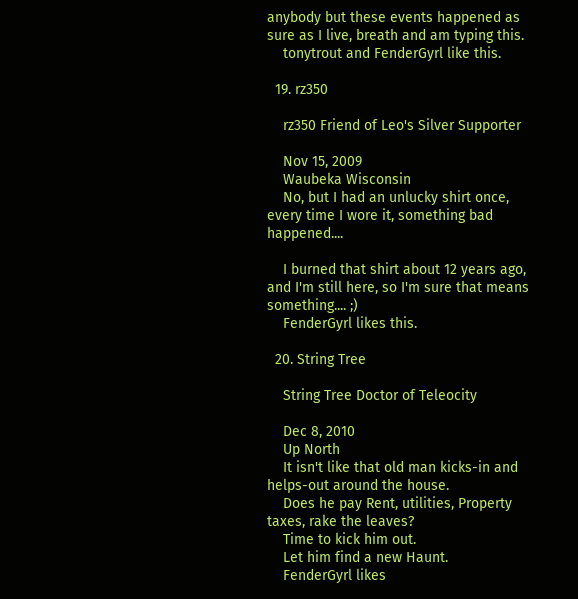anybody but these events happened as sure as I live, breath and am typing this.
    tonytrout and FenderGyrl like this.

  19. rz350

    rz350 Friend of Leo's Silver Supporter

    Nov 15, 2009
    Waubeka Wisconsin
    No, but I had an unlucky shirt once, every time I wore it, something bad happened....

    I burned that shirt about 12 years ago, and I'm still here, so I'm sure that means something.... ;)
    FenderGyrl likes this.

  20. String Tree

    String Tree Doctor of Teleocity

    Dec 8, 2010
    Up North
    It isn't like that old man kicks-in and helps-out around the house.
    Does he pay Rent, utilities, Property taxes, rake the leaves?
    Time to kick him out.
    Let him find a new Haunt.
    FenderGyrl likes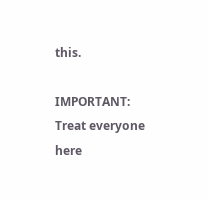this.

IMPORTANT: Treat everyone here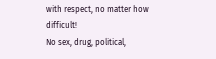with respect, no matter how difficult!
No sex, drug, political,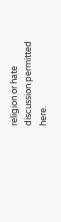religion or hate discussion permitted here.